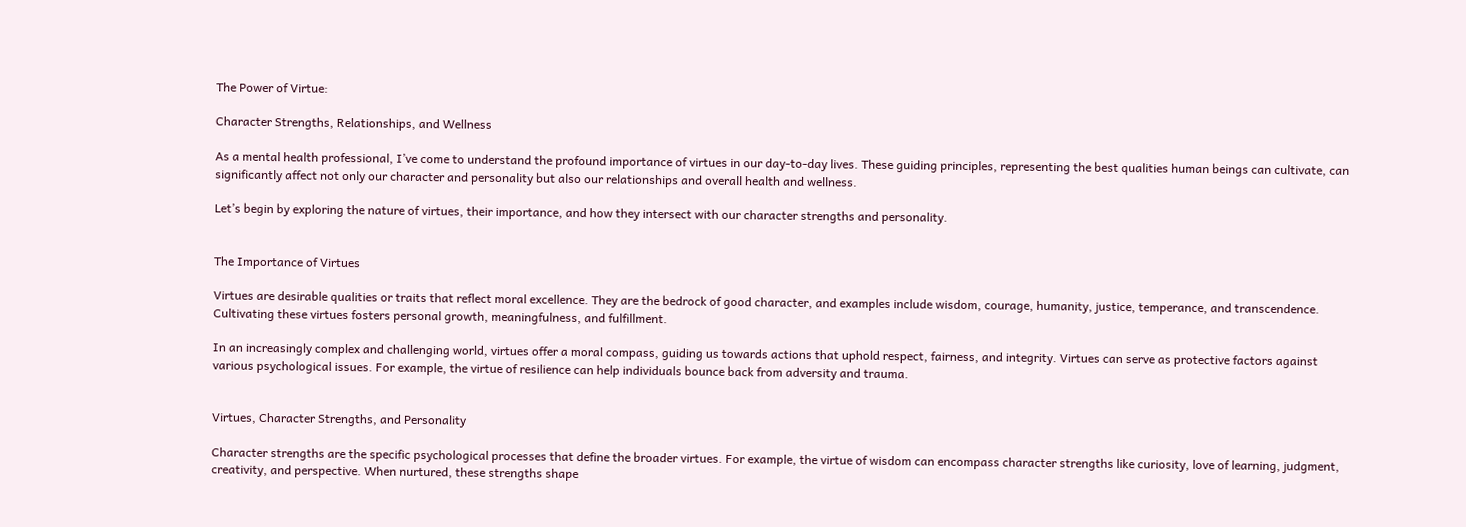The Power of Virtue:

Character Strengths, Relationships, and Wellness

As a mental health professional, I’ve come to understand the profound importance of virtues in our day-to-day lives. These guiding principles, representing the best qualities human beings can cultivate, can significantly affect not only our character and personality but also our relationships and overall health and wellness.

Let’s begin by exploring the nature of virtues, their importance, and how they intersect with our character strengths and personality.


The Importance of Virtues

Virtues are desirable qualities or traits that reflect moral excellence. They are the bedrock of good character, and examples include wisdom, courage, humanity, justice, temperance, and transcendence. Cultivating these virtues fosters personal growth, meaningfulness, and fulfillment.

In an increasingly complex and challenging world, virtues offer a moral compass, guiding us towards actions that uphold respect, fairness, and integrity. Virtues can serve as protective factors against various psychological issues. For example, the virtue of resilience can help individuals bounce back from adversity and trauma.


Virtues, Character Strengths, and Personality

Character strengths are the specific psychological processes that define the broader virtues. For example, the virtue of wisdom can encompass character strengths like curiosity, love of learning, judgment, creativity, and perspective. When nurtured, these strengths shape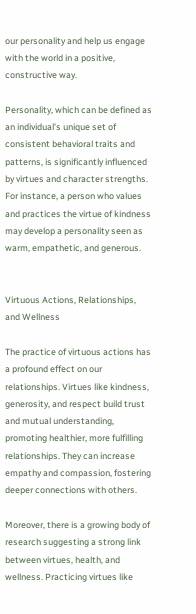our personality and help us engage with the world in a positive, constructive way.

Personality, which can be defined as an individual’s unique set of consistent behavioral traits and patterns, is significantly influenced by virtues and character strengths. For instance, a person who values and practices the virtue of kindness may develop a personality seen as warm, empathetic, and generous.


Virtuous Actions, Relationships, and Wellness

The practice of virtuous actions has a profound effect on our relationships. Virtues like kindness, generosity, and respect build trust and mutual understanding, promoting healthier, more fulfilling relationships. They can increase empathy and compassion, fostering deeper connections with others.

Moreover, there is a growing body of research suggesting a strong link between virtues, health, and wellness. Practicing virtues like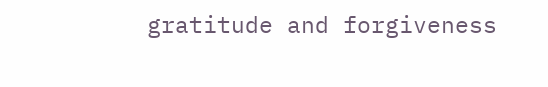gratitude and forgiveness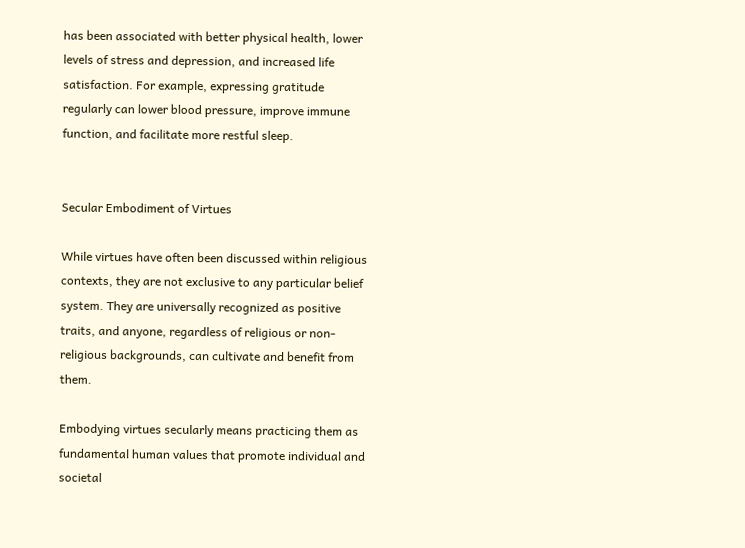has been associated with better physical health, lower levels of stress and depression, and increased life satisfaction. For example, expressing gratitude regularly can lower blood pressure, improve immune function, and facilitate more restful sleep.


Secular Embodiment of Virtues

While virtues have often been discussed within religious contexts, they are not exclusive to any particular belief system. They are universally recognized as positive traits, and anyone, regardless of religious or non-religious backgrounds, can cultivate and benefit from them.

Embodying virtues secularly means practicing them as fundamental human values that promote individual and societal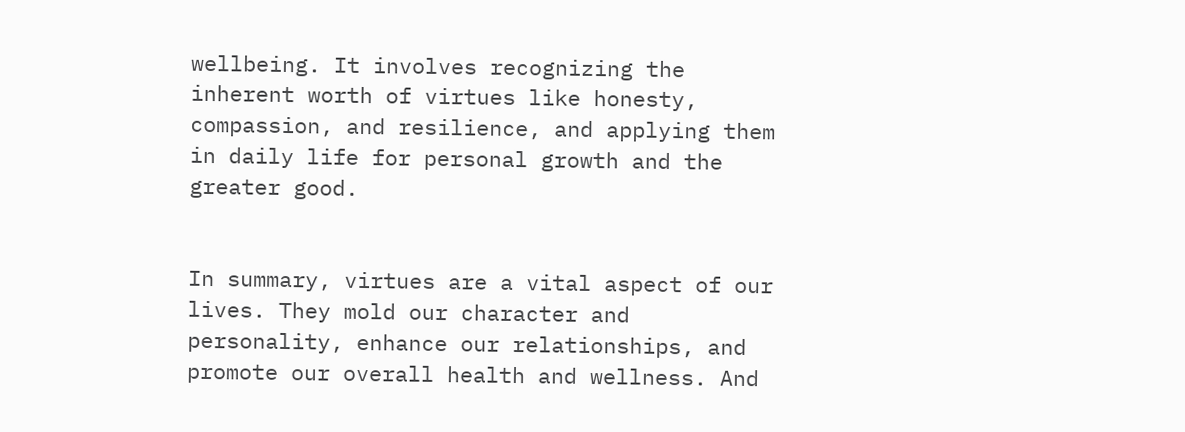wellbeing. It involves recognizing the inherent worth of virtues like honesty, compassion, and resilience, and applying them in daily life for personal growth and the greater good.


In summary, virtues are a vital aspect of our lives. They mold our character and personality, enhance our relationships, and promote our overall health and wellness. And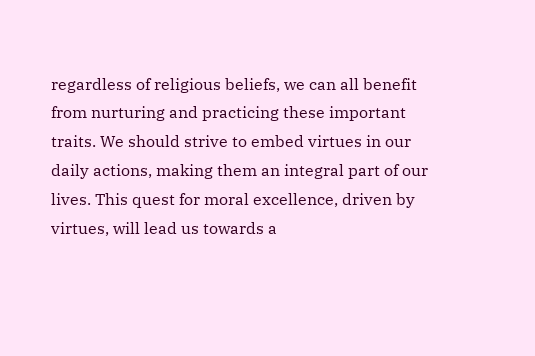regardless of religious beliefs, we can all benefit from nurturing and practicing these important traits. We should strive to embed virtues in our daily actions, making them an integral part of our lives. This quest for moral excellence, driven by virtues, will lead us towards a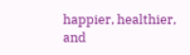happier, healthier, and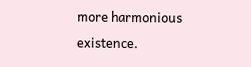more harmonious existence.